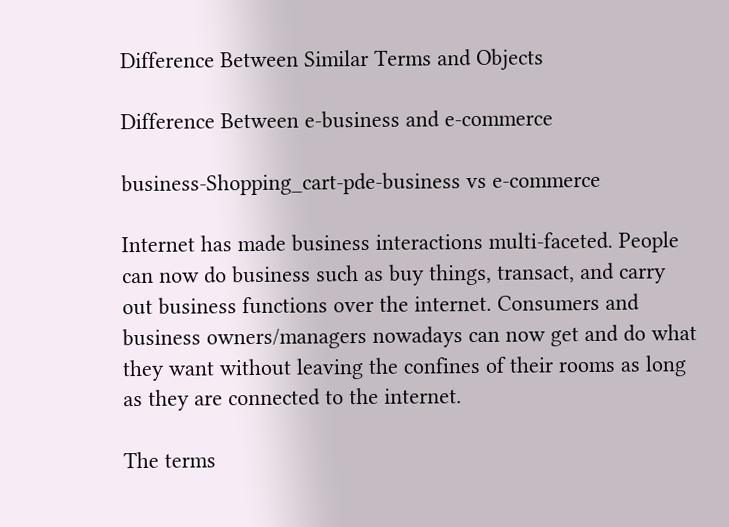Difference Between Similar Terms and Objects

Difference Between e-business and e-commerce

business-Shopping_cart-pde-business vs e-commerce

Internet has made business interactions multi-faceted. People can now do business such as buy things, transact, and carry out business functions over the internet. Consumers and business owners/managers nowadays can now get and do what they want without leaving the confines of their rooms as long as they are connected to the internet.

The terms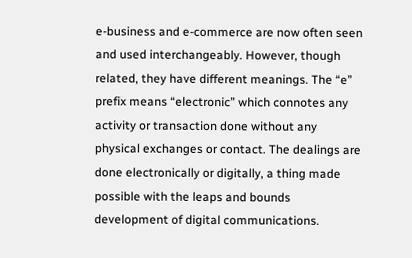e-business and e-commerce are now often seen and used interchangeably. However, though related, they have different meanings. The “e” prefix means “electronic” which connotes any activity or transaction done without any physical exchanges or contact. The dealings are done electronically or digitally, a thing made possible with the leaps and bounds development of digital communications.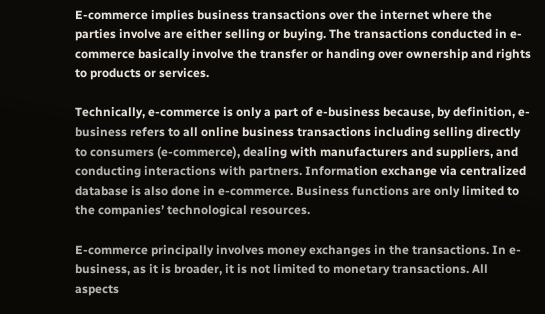E-commerce implies business transactions over the internet where the parties involve are either selling or buying. The transactions conducted in e-commerce basically involve the transfer or handing over ownership and rights to products or services.

Technically, e-commerce is only a part of e-business because, by definition, e-business refers to all online business transactions including selling directly to consumers (e-commerce), dealing with manufacturers and suppliers, and conducting interactions with partners. Information exchange via centralized database is also done in e-commerce. Business functions are only limited to the companies’ technological resources.

E-commerce principally involves money exchanges in the transactions. In e-business, as it is broader, it is not limited to monetary transactions. All aspects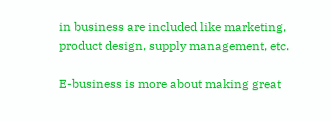in business are included like marketing, product design, supply management, etc.

E-business is more about making great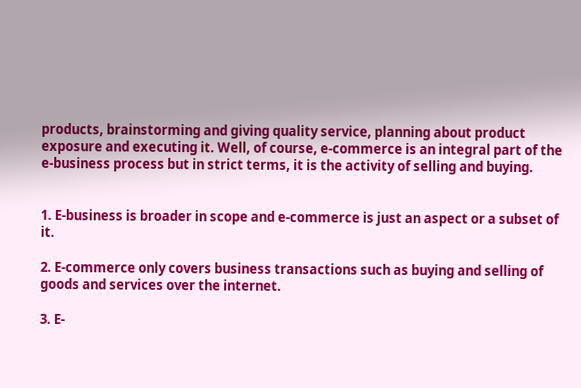products, brainstorming and giving quality service, planning about product exposure and executing it. Well, of course, e-commerce is an integral part of the e-business process but in strict terms, it is the activity of selling and buying.


1. E-business is broader in scope and e-commerce is just an aspect or a subset of it.

2. E-commerce only covers business transactions such as buying and selling of goods and services over the internet.

3. E-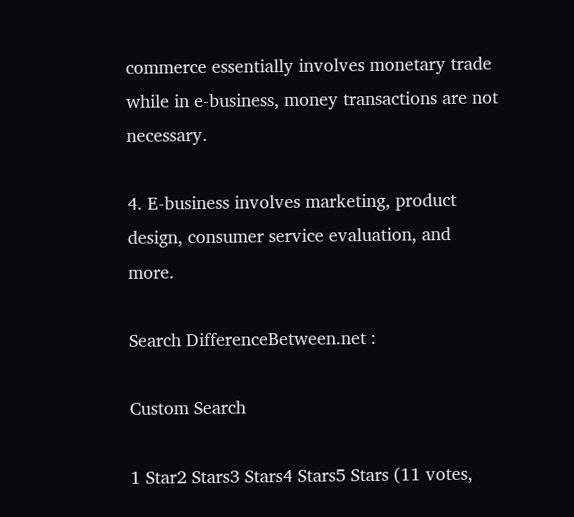commerce essentially involves monetary trade while in e-business, money transactions are not necessary.

4. E-business involves marketing, product design, consumer service evaluation, and more.

Search DifferenceBetween.net :

Custom Search

1 Star2 Stars3 Stars4 Stars5 Stars (11 votes,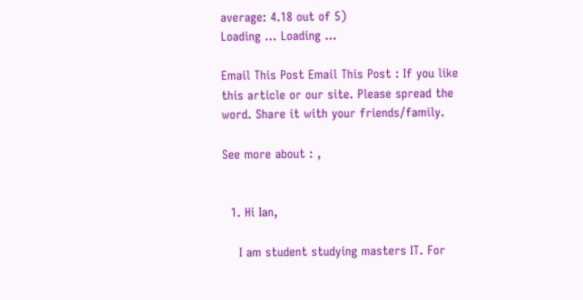average: 4.18 out of 5)
Loading ... Loading ...

Email This Post Email This Post : If you like this article or our site. Please spread the word. Share it with your friends/family.

See more about : ,


  1. Hi Ian,

    I am student studying masters IT. For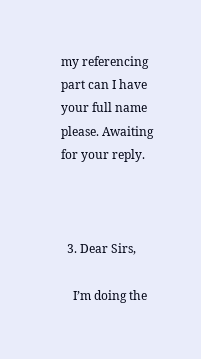my referencing part can I have your full name please. Awaiting for your reply.



  3. Dear Sirs,

    I’m doing the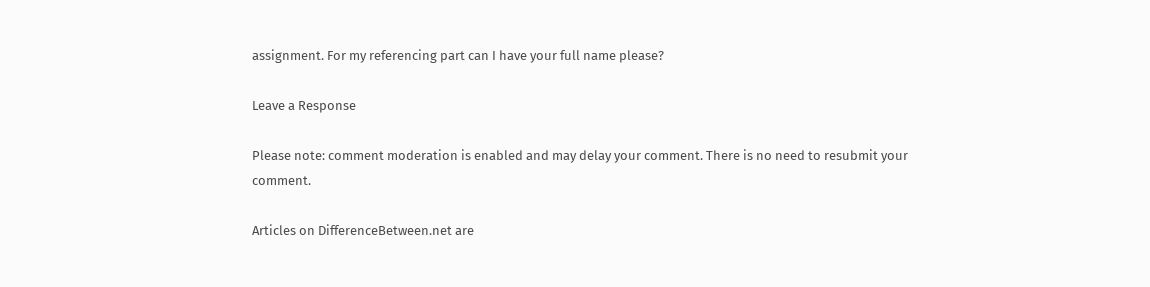assignment. For my referencing part can I have your full name please?

Leave a Response

Please note: comment moderation is enabled and may delay your comment. There is no need to resubmit your comment.

Articles on DifferenceBetween.net are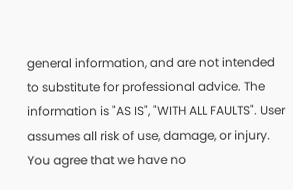general information, and are not intended to substitute for professional advice. The information is "AS IS", "WITH ALL FAULTS". User assumes all risk of use, damage, or injury. You agree that we have no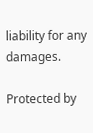liability for any damages.

Protected by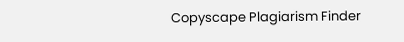Copyscape Plagiarism Finder